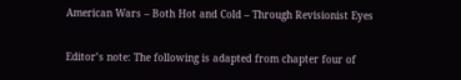American Wars – Both Hot and Cold – Through Revisionist Eyes

Editor’s note: The following is adapted from chapter four of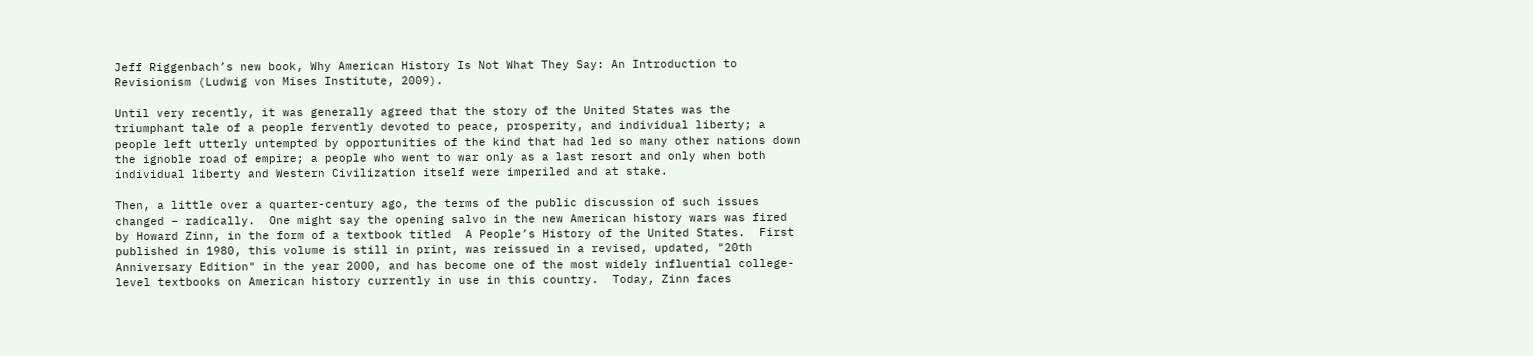Jeff Riggenbach’s new book, Why American History Is Not What They Say: An Introduction to Revisionism (Ludwig von Mises Institute, 2009).

Until very recently, it was generally agreed that the story of the United States was the triumphant tale of a people fervently devoted to peace, prosperity, and individual liberty; a people left utterly untempted by opportunities of the kind that had led so many other nations down the ignoble road of empire; a people who went to war only as a last resort and only when both individual liberty and Western Civilization itself were imperiled and at stake.

Then, a little over a quarter-century ago, the terms of the public discussion of such issues changed – radically.  One might say the opening salvo in the new American history wars was fired by Howard Zinn, in the form of a textbook titled  A People’s History of the United States.  First published in 1980, this volume is still in print, was reissued in a revised, updated, "20th Anniversary Edition" in the year 2000, and has become one of the most widely influential college-level textbooks on American history currently in use in this country.  Today, Zinn faces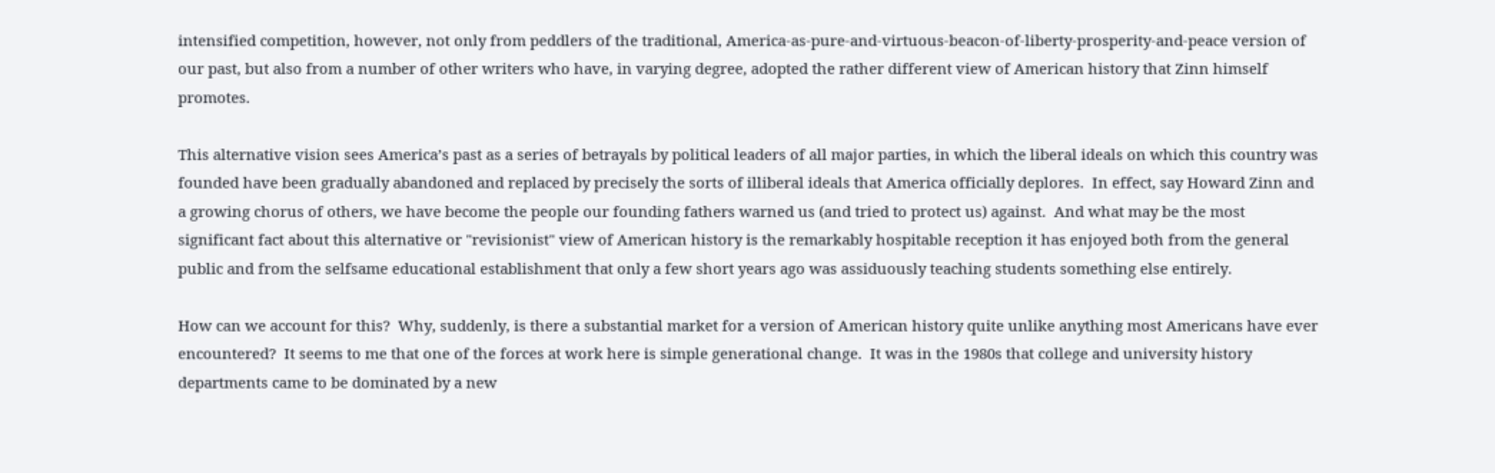intensified competition, however, not only from peddlers of the traditional, America-as-pure-and-virtuous-beacon-of-liberty-prosperity-and-peace version of our past, but also from a number of other writers who have, in varying degree, adopted the rather different view of American history that Zinn himself promotes.

This alternative vision sees America’s past as a series of betrayals by political leaders of all major parties, in which the liberal ideals on which this country was founded have been gradually abandoned and replaced by precisely the sorts of illiberal ideals that America officially deplores.  In effect, say Howard Zinn and a growing chorus of others, we have become the people our founding fathers warned us (and tried to protect us) against.  And what may be the most significant fact about this alternative or "revisionist" view of American history is the remarkably hospitable reception it has enjoyed both from the general public and from the selfsame educational establishment that only a few short years ago was assiduously teaching students something else entirely.

How can we account for this?  Why, suddenly, is there a substantial market for a version of American history quite unlike anything most Americans have ever encountered?  It seems to me that one of the forces at work here is simple generational change.  It was in the 1980s that college and university history departments came to be dominated by a new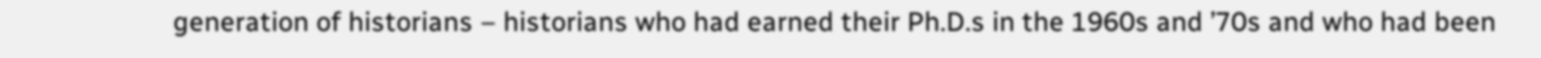generation of historians – historians who had earned their Ph.D.s in the 1960s and ’70s and who had been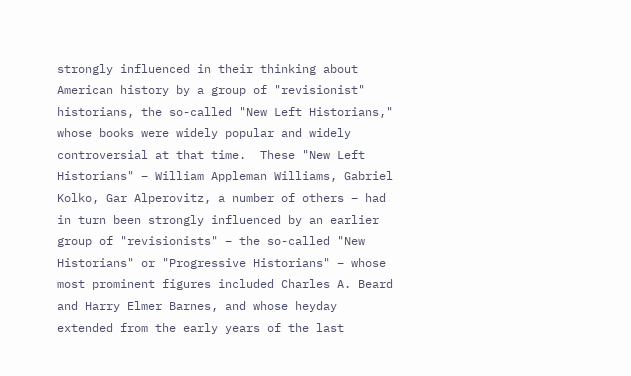strongly influenced in their thinking about American history by a group of "revisionist" historians, the so-called "New Left Historians," whose books were widely popular and widely controversial at that time.  These "New Left Historians" – William Appleman Williams, Gabriel Kolko, Gar Alperovitz, a number of others – had in turn been strongly influenced by an earlier group of "revisionists" – the so-called "New Historians" or "Progressive Historians" – whose most prominent figures included Charles A. Beard and Harry Elmer Barnes, and whose heyday extended from the early years of the last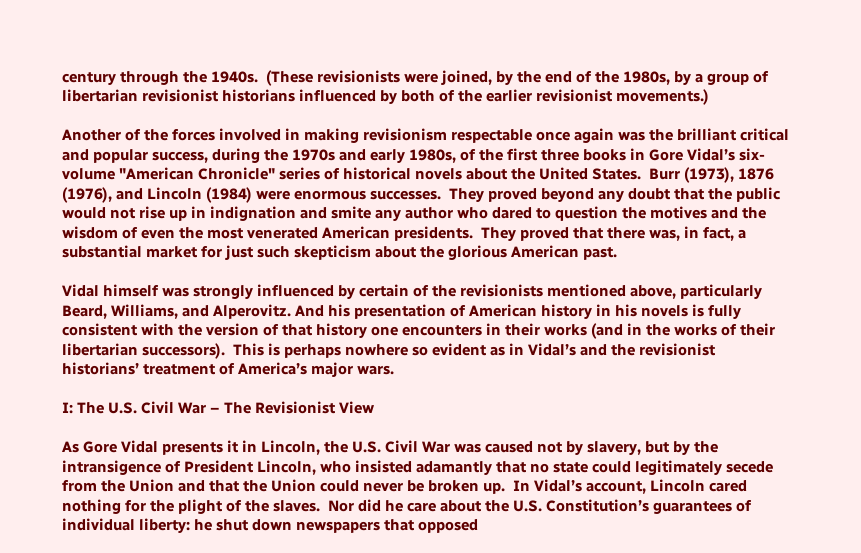century through the 1940s.  (These revisionists were joined, by the end of the 1980s, by a group of libertarian revisionist historians influenced by both of the earlier revisionist movements.)

Another of the forces involved in making revisionism respectable once again was the brilliant critical and popular success, during the 1970s and early 1980s, of the first three books in Gore Vidal’s six-volume "American Chronicle" series of historical novels about the United States.  Burr (1973), 1876 (1976), and Lincoln (1984) were enormous successes.  They proved beyond any doubt that the public would not rise up in indignation and smite any author who dared to question the motives and the wisdom of even the most venerated American presidents.  They proved that there was, in fact, a substantial market for just such skepticism about the glorious American past.

Vidal himself was strongly influenced by certain of the revisionists mentioned above, particularly Beard, Williams, and Alperovitz. And his presentation of American history in his novels is fully consistent with the version of that history one encounters in their works (and in the works of their libertarian successors).  This is perhaps nowhere so evident as in Vidal’s and the revisionist historians’ treatment of America’s major wars.

I: The U.S. Civil War – The Revisionist View

As Gore Vidal presents it in Lincoln, the U.S. Civil War was caused not by slavery, but by the intransigence of President Lincoln, who insisted adamantly that no state could legitimately secede from the Union and that the Union could never be broken up.  In Vidal’s account, Lincoln cared nothing for the plight of the slaves.  Nor did he care about the U.S. Constitution’s guarantees of individual liberty: he shut down newspapers that opposed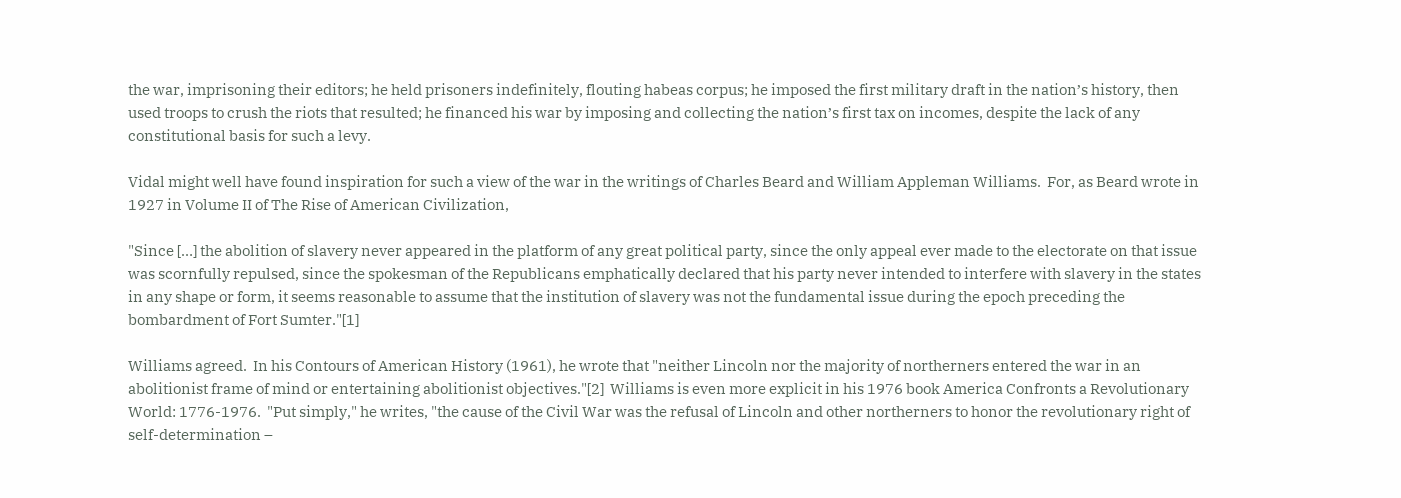the war, imprisoning their editors; he held prisoners indefinitely, flouting habeas corpus; he imposed the first military draft in the nation’s history, then used troops to crush the riots that resulted; he financed his war by imposing and collecting the nation’s first tax on incomes, despite the lack of any constitutional basis for such a levy.

Vidal might well have found inspiration for such a view of the war in the writings of Charles Beard and William Appleman Williams.  For, as Beard wrote in 1927 in Volume II of The Rise of American Civilization,

"Since […] the abolition of slavery never appeared in the platform of any great political party, since the only appeal ever made to the electorate on that issue was scornfully repulsed, since the spokesman of the Republicans emphatically declared that his party never intended to interfere with slavery in the states in any shape or form, it seems reasonable to assume that the institution of slavery was not the fundamental issue during the epoch preceding the bombardment of Fort Sumter."[1]

Williams agreed.  In his Contours of American History (1961), he wrote that "neither Lincoln nor the majority of northerners entered the war in an abolitionist frame of mind or entertaining abolitionist objectives."[2]  Williams is even more explicit in his 1976 book America Confronts a Revolutionary World: 1776-1976.  "Put simply," he writes, "the cause of the Civil War was the refusal of Lincoln and other northerners to honor the revolutionary right of self-determination –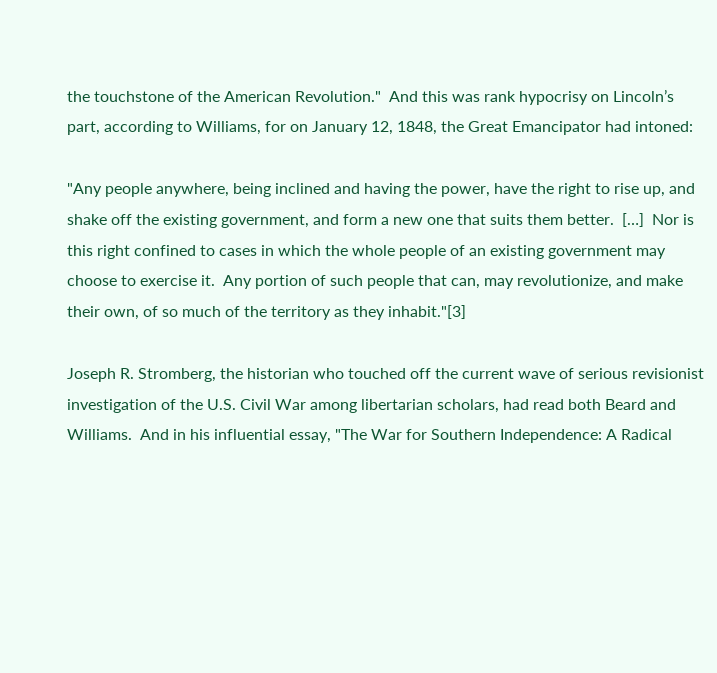the touchstone of the American Revolution."  And this was rank hypocrisy on Lincoln’s part, according to Williams, for on January 12, 1848, the Great Emancipator had intoned:

"Any people anywhere, being inclined and having the power, have the right to rise up, and shake off the existing government, and form a new one that suits them better.  […]  Nor is this right confined to cases in which the whole people of an existing government may choose to exercise it.  Any portion of such people that can, may revolutionize, and make their own, of so much of the territory as they inhabit."[3]

Joseph R. Stromberg, the historian who touched off the current wave of serious revisionist investigation of the U.S. Civil War among libertarian scholars, had read both Beard and Williams.  And in his influential essay, "The War for Southern Independence: A Radical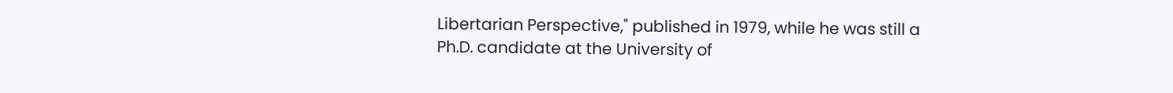Libertarian Perspective," published in 1979, while he was still a Ph.D. candidate at the University of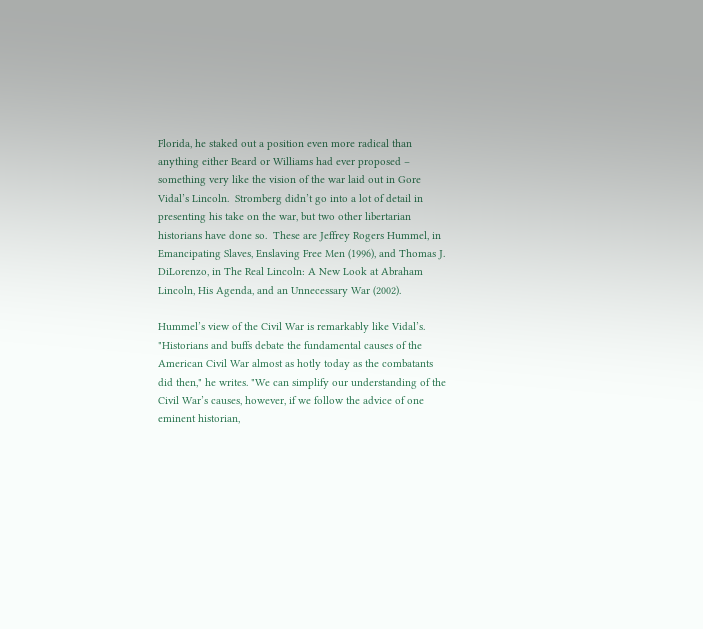Florida, he staked out a position even more radical than anything either Beard or Williams had ever proposed – something very like the vision of the war laid out in Gore Vidal’s Lincoln.  Stromberg didn’t go into a lot of detail in presenting his take on the war, but two other libertarian historians have done so.  These are Jeffrey Rogers Hummel, in Emancipating Slaves, Enslaving Free Men (1996), and Thomas J. DiLorenzo, in The Real Lincoln: A New Look at Abraham Lincoln, His Agenda, and an Unnecessary War (2002).

Hummel’s view of the Civil War is remarkably like Vidal’s.  "Historians and buffs debate the fundamental causes of the American Civil War almost as hotly today as the combatants did then," he writes. "We can simplify our understanding of the Civil War’s causes, however, if we follow the advice of one eminent historian,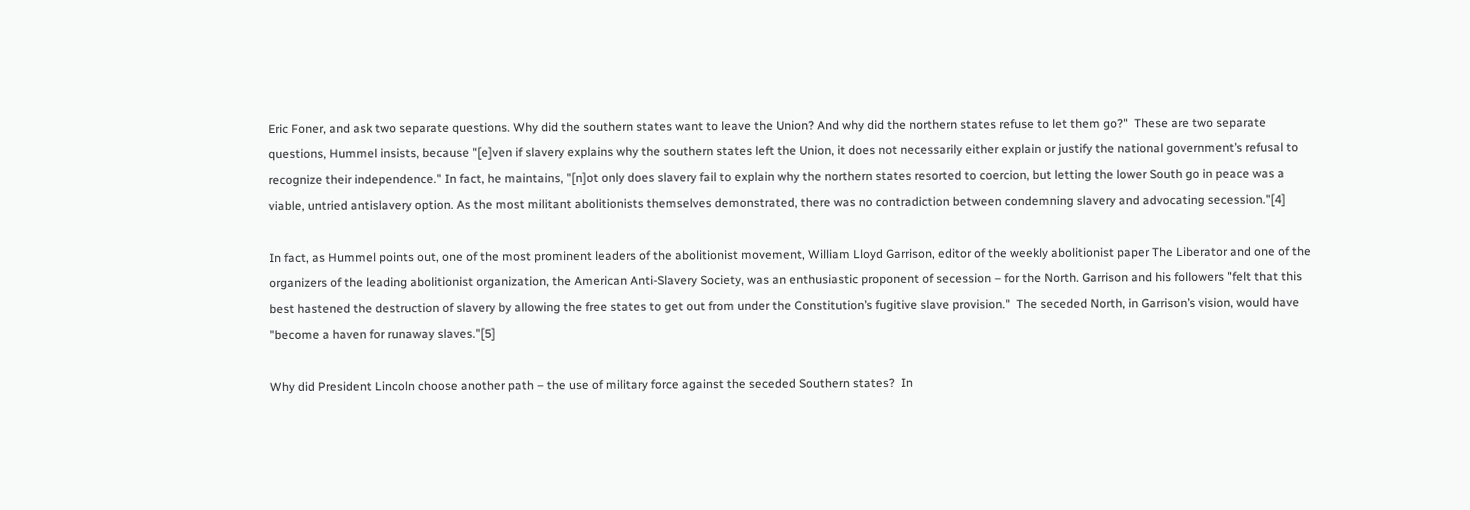Eric Foner, and ask two separate questions. Why did the southern states want to leave the Union? And why did the northern states refuse to let them go?"  These are two separate questions, Hummel insists, because "[e]ven if slavery explains why the southern states left the Union, it does not necessarily either explain or justify the national government’s refusal to recognize their independence." In fact, he maintains, "[n]ot only does slavery fail to explain why the northern states resorted to coercion, but letting the lower South go in peace was a viable, untried antislavery option. As the most militant abolitionists themselves demonstrated, there was no contradiction between condemning slavery and advocating secession."[4]

In fact, as Hummel points out, one of the most prominent leaders of the abolitionist movement, William Lloyd Garrison, editor of the weekly abolitionist paper The Liberator and one of the organizers of the leading abolitionist organization, the American Anti-Slavery Society, was an enthusiastic proponent of secession – for the North. Garrison and his followers "felt that this best hastened the destruction of slavery by allowing the free states to get out from under the Constitution’s fugitive slave provision."  The seceded North, in Garrison’s vision, would have "become a haven for runaway slaves."[5]

Why did President Lincoln choose another path – the use of military force against the seceded Southern states?  In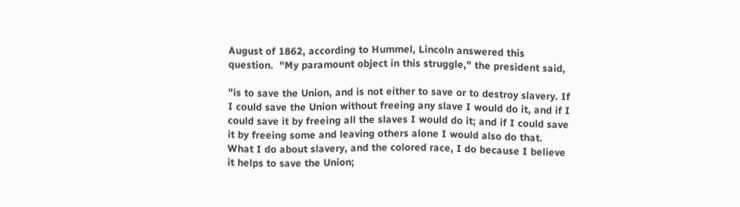August of 1862, according to Hummel, Lincoln answered this question.  "My paramount object in this struggle," the president said,

"is to save the Union, and is not either to save or to destroy slavery. If I could save the Union without freeing any slave I would do it, and if I could save it by freeing all the slaves I would do it; and if I could save it by freeing some and leaving others alone I would also do that. What I do about slavery, and the colored race, I do because I believe it helps to save the Union;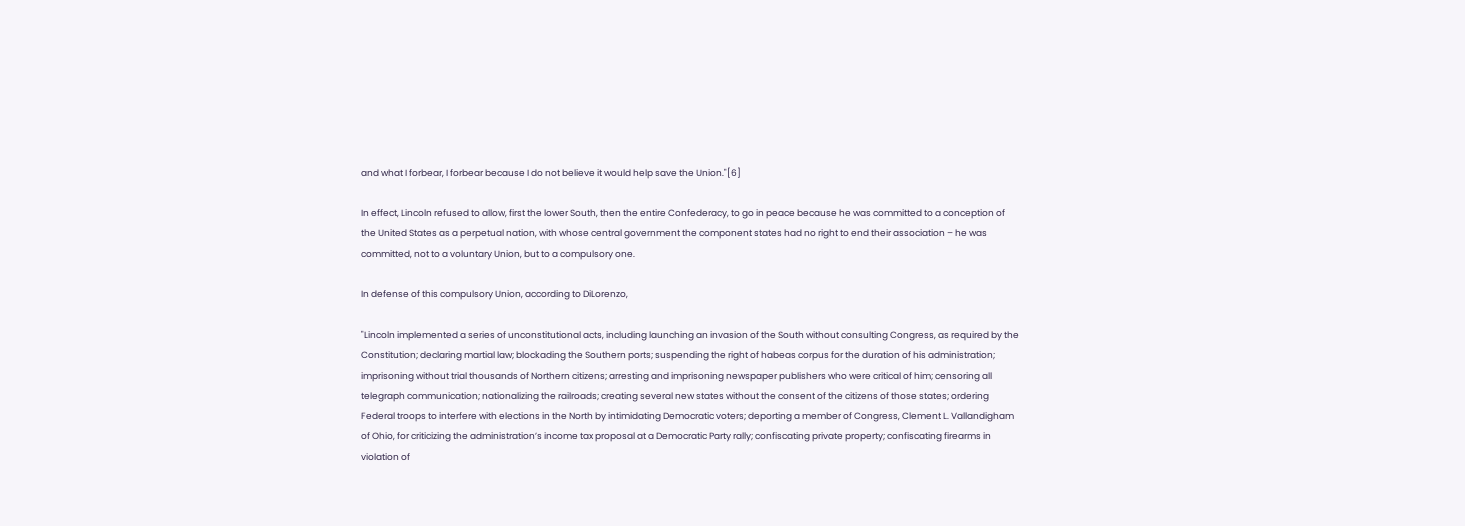and what I forbear, I forbear because I do not believe it would help save the Union."[6]

In effect, Lincoln refused to allow, first the lower South, then the entire Confederacy, to go in peace because he was committed to a conception of the United States as a perpetual nation, with whose central government the component states had no right to end their association – he was committed, not to a voluntary Union, but to a compulsory one.

In defense of this compulsory Union, according to DiLorenzo,

"Lincoln implemented a series of unconstitutional acts, including launching an invasion of the South without consulting Congress, as required by the Constitution; declaring martial law; blockading the Southern ports; suspending the right of habeas corpus for the duration of his administration; imprisoning without trial thousands of Northern citizens; arresting and imprisoning newspaper publishers who were critical of him; censoring all telegraph communication; nationalizing the railroads; creating several new states without the consent of the citizens of those states; ordering Federal troops to interfere with elections in the North by intimidating Democratic voters; deporting a member of Congress, Clement L. Vallandigham of Ohio, for criticizing the administration’s income tax proposal at a Democratic Party rally; confiscating private property; confiscating firearms in violation of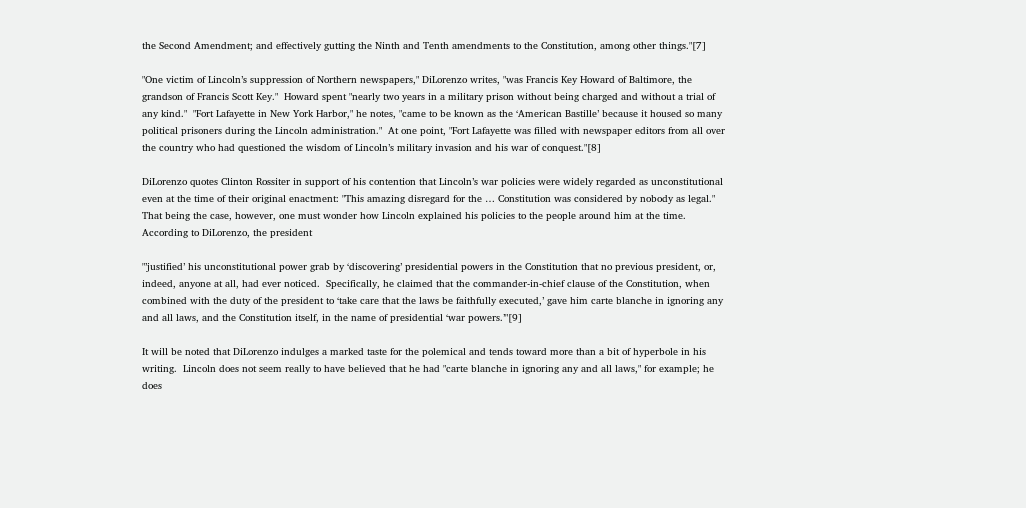the Second Amendment; and effectively gutting the Ninth and Tenth amendments to the Constitution, among other things."[7]

"One victim of Lincoln’s suppression of Northern newspapers," DiLorenzo writes, "was Francis Key Howard of Baltimore, the grandson of Francis Scott Key."  Howard spent "nearly two years in a military prison without being charged and without a trial of any kind."  "Fort Lafayette in New York Harbor," he notes, "came to be known as the ‘American Bastille’ because it housed so many political prisoners during the Lincoln administration."  At one point, "Fort Lafayette was filled with newspaper editors from all over the country who had questioned the wisdom of Lincoln’s military invasion and his war of conquest."[8]

DiLorenzo quotes Clinton Rossiter in support of his contention that Lincoln’s war policies were widely regarded as unconstitutional even at the time of their original enactment: "This amazing disregard for the … Constitution was considered by nobody as legal."  That being the case, however, one must wonder how Lincoln explained his policies to the people around him at the time.  According to DiLorenzo, the president

"’justified’ his unconstitutional power grab by ‘discovering’ presidential powers in the Constitution that no previous president, or, indeed, anyone at all, had ever noticed.  Specifically, he claimed that the commander-in-chief clause of the Constitution, when combined with the duty of the president to ‘take care that the laws be faithfully executed,’ gave him carte blanche in ignoring any and all laws, and the Constitution itself, in the name of presidential ‘war powers.’"[9]

It will be noted that DiLorenzo indulges a marked taste for the polemical and tends toward more than a bit of hyperbole in his writing.  Lincoln does not seem really to have believed that he had "carte blanche in ignoring any and all laws," for example; he does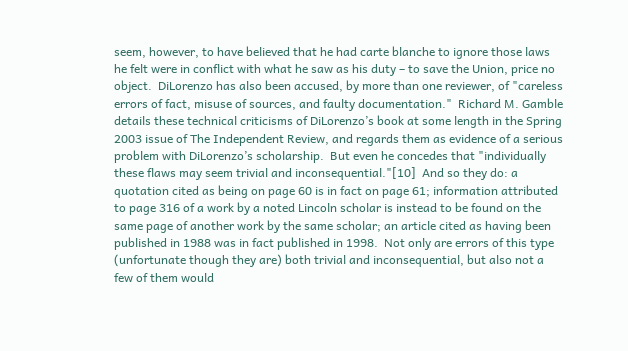seem, however, to have believed that he had carte blanche to ignore those laws he felt were in conflict with what he saw as his duty – to save the Union, price no object.  DiLorenzo has also been accused, by more than one reviewer, of "careless errors of fact, misuse of sources, and faulty documentation."  Richard M. Gamble details these technical criticisms of DiLorenzo’s book at some length in the Spring 2003 issue of The Independent Review, and regards them as evidence of a serious problem with DiLorenzo’s scholarship.  But even he concedes that "individually these flaws may seem trivial and inconsequential."[10]  And so they do: a quotation cited as being on page 60 is in fact on page 61; information attributed to page 316 of a work by a noted Lincoln scholar is instead to be found on the same page of another work by the same scholar; an article cited as having been published in 1988 was in fact published in 1998.  Not only are errors of this type (unfortunate though they are) both trivial and inconsequential, but also not a few of them would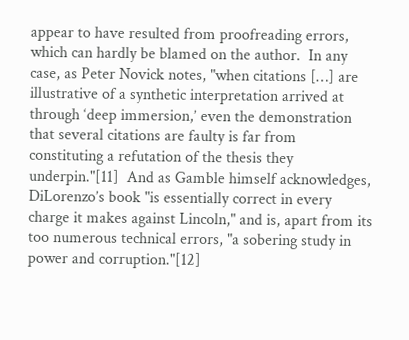appear to have resulted from proofreading errors, which can hardly be blamed on the author.  In any case, as Peter Novick notes, "when citations […] are illustrative of a synthetic interpretation arrived at through ‘deep immersion,’ even the demonstration that several citations are faulty is far from constituting a refutation of the thesis they underpin."[11]  And as Gamble himself acknowledges, DiLorenzo’s book "is essentially correct in every charge it makes against Lincoln," and is, apart from its too numerous technical errors, "a sobering study in power and corruption."[12]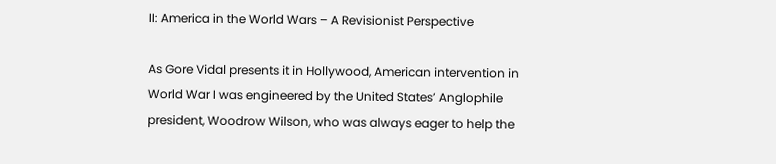II: America in the World Wars – A Revisionist Perspective

As Gore Vidal presents it in Hollywood, American intervention in World War I was engineered by the United States’ Anglophile president, Woodrow Wilson, who was always eager to help the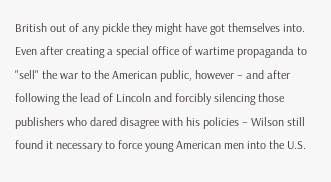British out of any pickle they might have got themselves into.  Even after creating a special office of wartime propaganda to "sell" the war to the American public, however – and after following the lead of Lincoln and forcibly silencing those publishers who dared disagree with his policies – Wilson still found it necessary to force young American men into the U.S.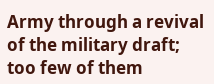Army through a revival of the military draft; too few of them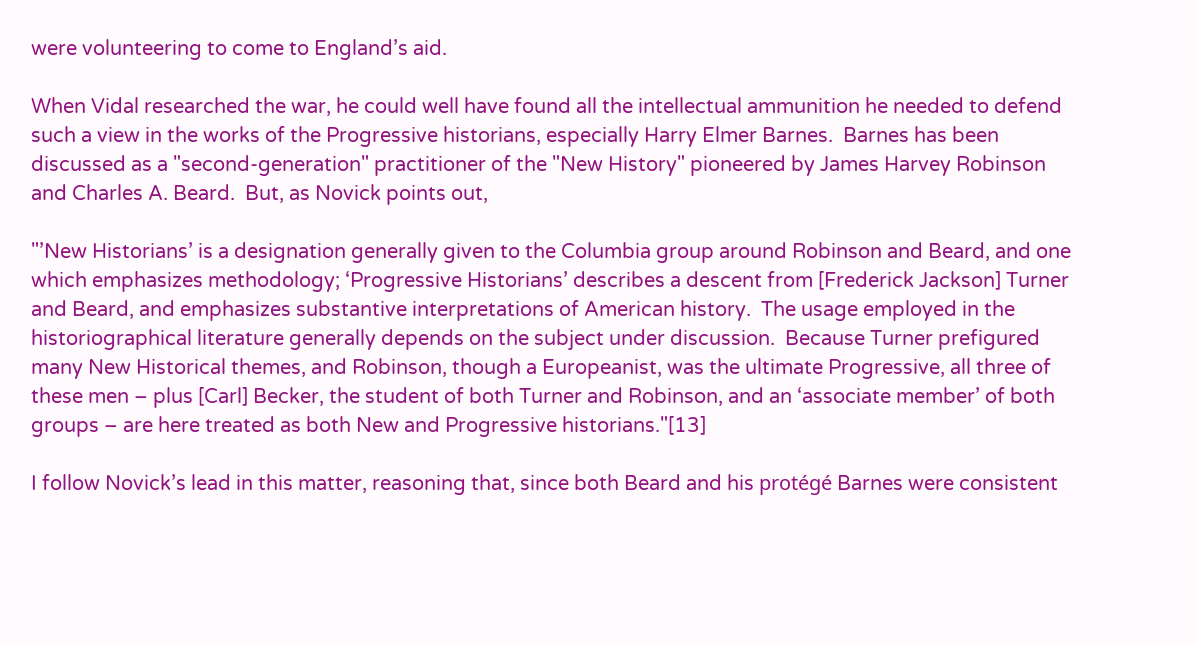were volunteering to come to England’s aid.

When Vidal researched the war, he could well have found all the intellectual ammunition he needed to defend such a view in the works of the Progressive historians, especially Harry Elmer Barnes.  Barnes has been discussed as a "second-generation" practitioner of the "New History" pioneered by James Harvey Robinson and Charles A. Beard.  But, as Novick points out,

"’New Historians’ is a designation generally given to the Columbia group around Robinson and Beard, and one which emphasizes methodology; ‘Progressive Historians’ describes a descent from [Frederick Jackson] Turner and Beard, and emphasizes substantive interpretations of American history.  The usage employed in the historiographical literature generally depends on the subject under discussion.  Because Turner prefigured many New Historical themes, and Robinson, though a Europeanist, was the ultimate Progressive, all three of these men – plus [Carl] Becker, the student of both Turner and Robinson, and an ‘associate member’ of both groups – are here treated as both New and Progressive historians."[13]

I follow Novick’s lead in this matter, reasoning that, since both Beard and his protégé Barnes were consistent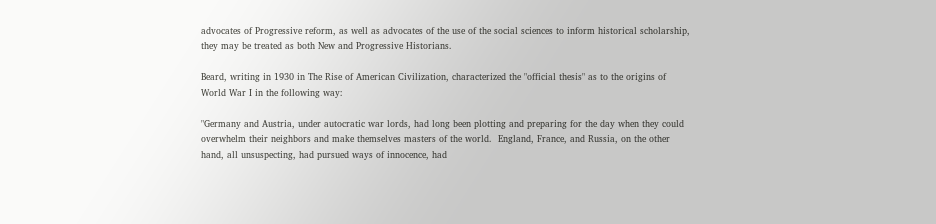advocates of Progressive reform, as well as advocates of the use of the social sciences to inform historical scholarship, they may be treated as both New and Progressive Historians.

Beard, writing in 1930 in The Rise of American Civilization, characterized the "official thesis" as to the origins of World War I in the following way:

"Germany and Austria, under autocratic war lords, had long been plotting and preparing for the day when they could overwhelm their neighbors and make themselves masters of the world.  England, France, and Russia, on the other hand, all unsuspecting, had pursued ways of innocence, had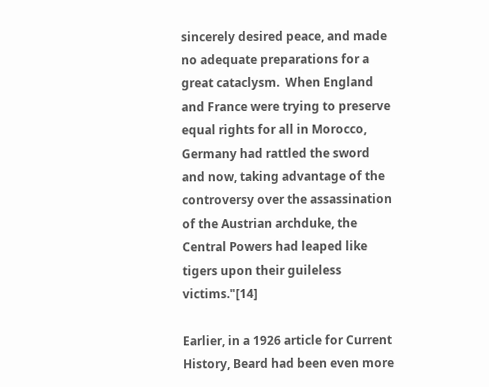sincerely desired peace, and made no adequate preparations for a great cataclysm.  When England and France were trying to preserve equal rights for all in Morocco, Germany had rattled the sword and now, taking advantage of the controversy over the assassination of the Austrian archduke, the Central Powers had leaped like tigers upon their guileless victims."[14]

Earlier, in a 1926 article for Current History, Beard had been even more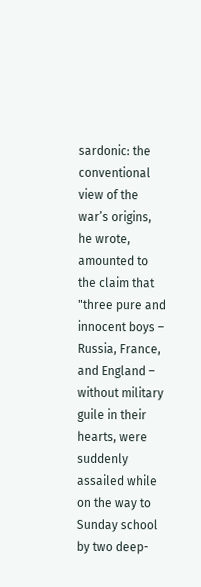sardonic: the conventional view of the war’s origins, he wrote, amounted to the claim that "three pure and innocent boys – Russia, France, and England – without military guile in their hearts, were suddenly assailed while on the way to Sunday school by two deep-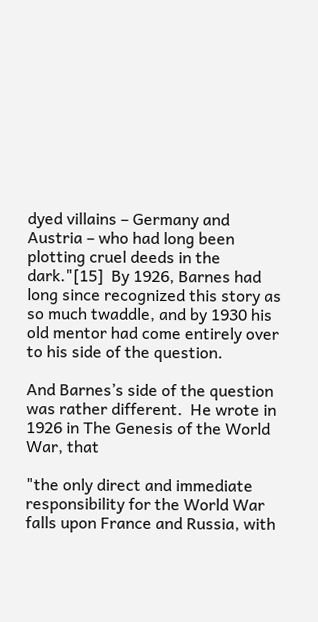dyed villains – Germany and Austria – who had long been plotting cruel deeds in the dark."[15]  By 1926, Barnes had long since recognized this story as so much twaddle, and by 1930 his old mentor had come entirely over to his side of the question.

And Barnes’s side of the question was rather different.  He wrote in 1926 in The Genesis of the World War, that

"the only direct and immediate responsibility for the World War falls upon France and Russia, with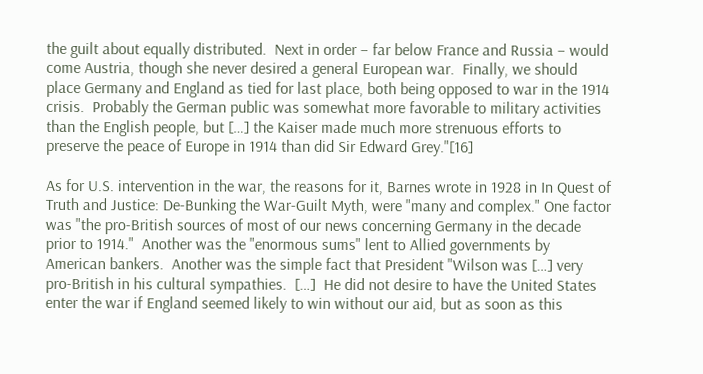the guilt about equally distributed.  Next in order – far below France and Russia – would come Austria, though she never desired a general European war.  Finally, we should place Germany and England as tied for last place, both being opposed to war in the 1914 crisis.  Probably the German public was somewhat more favorable to military activities than the English people, but […] the Kaiser made much more strenuous efforts to preserve the peace of Europe in 1914 than did Sir Edward Grey."[16]

As for U.S. intervention in the war, the reasons for it, Barnes wrote in 1928 in In Quest of Truth and Justice: De-Bunking the War-Guilt Myth, were "many and complex." One factor was "the pro-British sources of most of our news concerning Germany in the decade prior to 1914."  Another was the "enormous sums" lent to Allied governments by American bankers.  Another was the simple fact that President "Wilson was […] very pro-British in his cultural sympathies.  […]  He did not desire to have the United States enter the war if England seemed likely to win without our aid, but as soon as this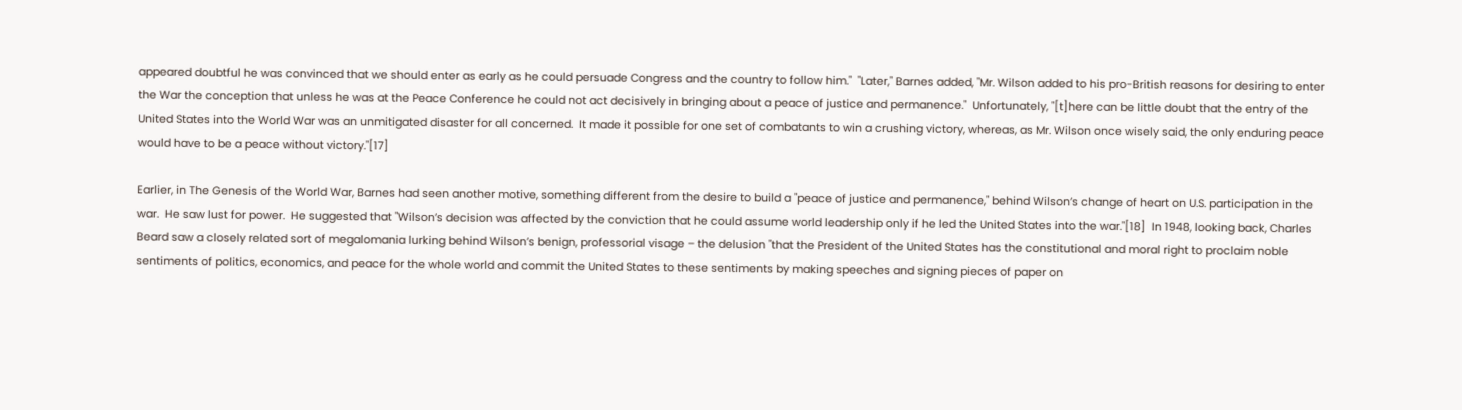appeared doubtful he was convinced that we should enter as early as he could persuade Congress and the country to follow him."  "Later," Barnes added, "Mr. Wilson added to his pro-British reasons for desiring to enter the War the conception that unless he was at the Peace Conference he could not act decisively in bringing about a peace of justice and permanence."  Unfortunately, "[t]here can be little doubt that the entry of the United States into the World War was an unmitigated disaster for all concerned.  It made it possible for one set of combatants to win a crushing victory, whereas, as Mr. Wilson once wisely said, the only enduring peace would have to be a peace without victory."[17]

Earlier, in The Genesis of the World War, Barnes had seen another motive, something different from the desire to build a "peace of justice and permanence," behind Wilson’s change of heart on U.S. participation in the war.  He saw lust for power.  He suggested that "Wilson’s decision was affected by the conviction that he could assume world leadership only if he led the United States into the war."[18]  In 1948, looking back, Charles Beard saw a closely related sort of megalomania lurking behind Wilson’s benign, professorial visage – the delusion "that the President of the United States has the constitutional and moral right to proclaim noble sentiments of politics, economics, and peace for the whole world and commit the United States to these sentiments by making speeches and signing pieces of paper on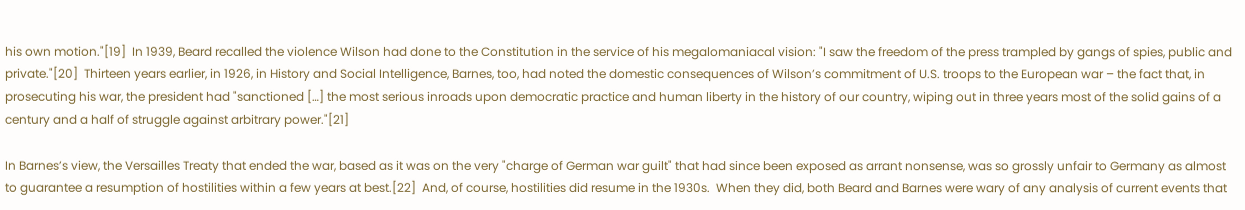his own motion."[19]  In 1939, Beard recalled the violence Wilson had done to the Constitution in the service of his megalomaniacal vision: "I saw the freedom of the press trampled by gangs of spies, public and private."[20]  Thirteen years earlier, in 1926, in History and Social Intelligence, Barnes, too, had noted the domestic consequences of Wilson’s commitment of U.S. troops to the European war – the fact that, in prosecuting his war, the president had "sanctioned […] the most serious inroads upon democratic practice and human liberty in the history of our country, wiping out in three years most of the solid gains of a century and a half of struggle against arbitrary power."[21]

In Barnes’s view, the Versailles Treaty that ended the war, based as it was on the very "charge of German war guilt" that had since been exposed as arrant nonsense, was so grossly unfair to Germany as almost to guarantee a resumption of hostilities within a few years at best.[22]  And, of course, hostilities did resume in the 1930s.  When they did, both Beard and Barnes were wary of any analysis of current events that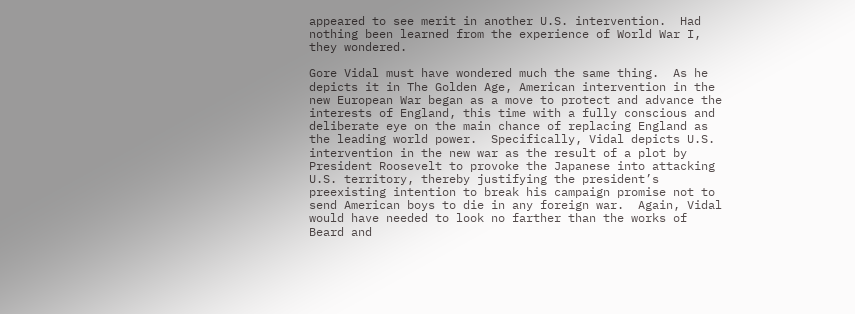appeared to see merit in another U.S. intervention.  Had nothing been learned from the experience of World War I, they wondered.

Gore Vidal must have wondered much the same thing.  As he depicts it in The Golden Age, American intervention in the new European War began as a move to protect and advance the interests of England, this time with a fully conscious and deliberate eye on the main chance of replacing England as the leading world power.  Specifically, Vidal depicts U.S. intervention in the new war as the result of a plot by President Roosevelt to provoke the Japanese into attacking U.S. territory, thereby justifying the president’s preexisting intention to break his campaign promise not to send American boys to die in any foreign war.  Again, Vidal would have needed to look no farther than the works of Beard and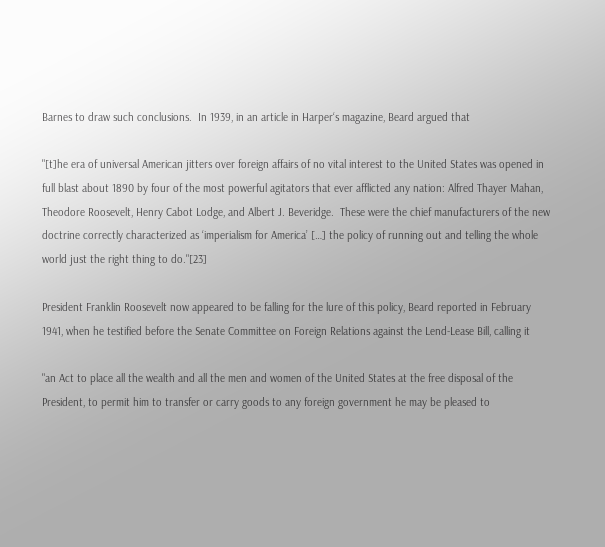Barnes to draw such conclusions.  In 1939, in an article in Harper‘s magazine, Beard argued that

"[t]he era of universal American jitters over foreign affairs of no vital interest to the United States was opened in full blast about 1890 by four of the most powerful agitators that ever afflicted any nation: Alfred Thayer Mahan, Theodore Roosevelt, Henry Cabot Lodge, and Albert J. Beveridge.  These were the chief manufacturers of the new doctrine correctly characterized as ‘imperialism for America’ […] the policy of running out and telling the whole world just the right thing to do."[23]

President Franklin Roosevelt now appeared to be falling for the lure of this policy, Beard reported in February 1941, when he testified before the Senate Committee on Foreign Relations against the Lend-Lease Bill, calling it

"an Act to place all the wealth and all the men and women of the United States at the free disposal of the President, to permit him to transfer or carry goods to any foreign government he may be pleased to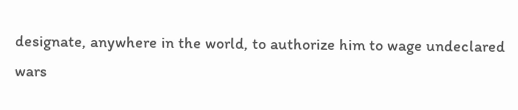designate, anywhere in the world, to authorize him to wage undeclared wars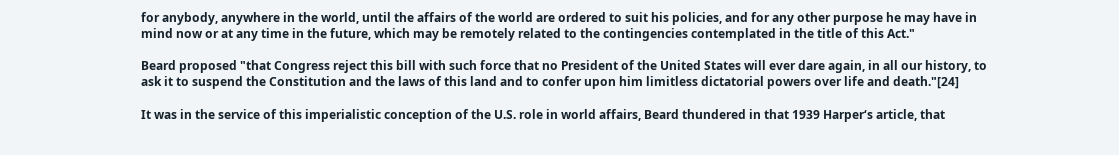for anybody, anywhere in the world, until the affairs of the world are ordered to suit his policies, and for any other purpose he may have in mind now or at any time in the future, which may be remotely related to the contingencies contemplated in the title of this Act."

Beard proposed "that Congress reject this bill with such force that no President of the United States will ever dare again, in all our history, to ask it to suspend the Constitution and the laws of this land and to confer upon him limitless dictatorial powers over life and death."[24]

It was in the service of this imperialistic conception of the U.S. role in world affairs, Beard thundered in that 1939 Harper‘s article, that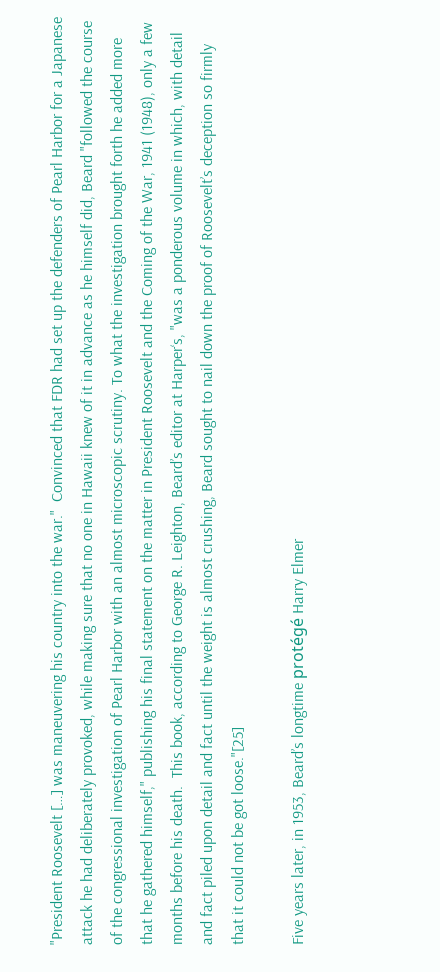"President Roosevelt […] was maneuvering his country into the war."  Convinced that FDR had set up the defenders of Pearl Harbor for a Japanese attack he had deliberately provoked, while making sure that no one in Hawaii knew of it in advance as he himself did, Beard "followed the course of the congressional investigation of Pearl Harbor with an almost microscopic scrutiny. To what the investigation brought forth he added more that he gathered himself," publishing his final statement on the matter in President Roosevelt and the Coming of the War, 1941 (1948), only a few months before his death.  This book, according to George R. Leighton, Beard’s editor at Harper‘s, "was a ponderous volume in which, with detail and fact piled upon detail and fact until the weight is almost crushing, Beard sought to nail down the proof of Roosevelt’s deception so firmly that it could not be got loose."[25]

Five years later, in 1953, Beard’s longtime protégé Harry Elmer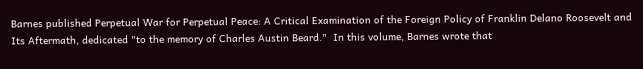Barnes published Perpetual War for Perpetual Peace: A Critical Examination of the Foreign Policy of Franklin Delano Roosevelt and Its Aftermath, dedicated "to the memory of Charles Austin Beard."  In this volume, Barnes wrote that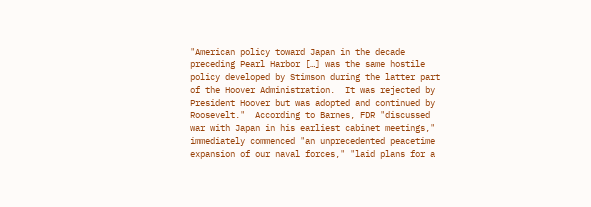"American policy toward Japan in the decade preceding Pearl Harbor […] was the same hostile policy developed by Stimson during the latter part of the Hoover Administration.  It was rejected by President Hoover but was adopted and continued by Roosevelt."  According to Barnes, FDR "discussed war with Japan in his earliest cabinet meetings," immediately commenced "an unprecedented peacetime expansion of our naval forces," "laid plans for a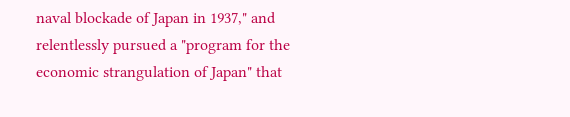naval blockade of Japan in 1937," and relentlessly pursued a "program for the economic strangulation of Japan" that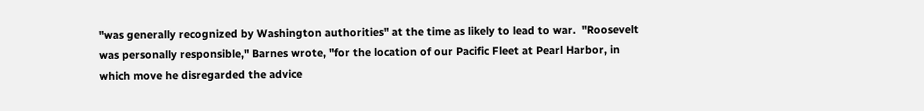"was generally recognized by Washington authorities" at the time as likely to lead to war.  "Roosevelt was personally responsible," Barnes wrote, "for the location of our Pacific Fleet at Pearl Harbor, in which move he disregarded the advice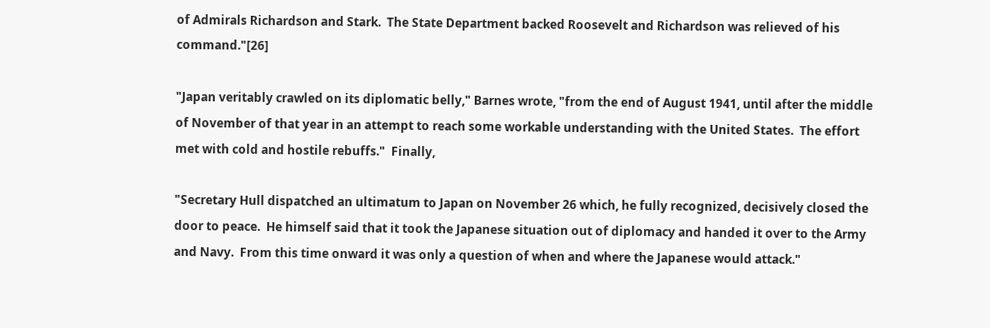of Admirals Richardson and Stark.  The State Department backed Roosevelt and Richardson was relieved of his command."[26]

"Japan veritably crawled on its diplomatic belly," Barnes wrote, "from the end of August 1941, until after the middle of November of that year in an attempt to reach some workable understanding with the United States.  The effort met with cold and hostile rebuffs."  Finally,

"Secretary Hull dispatched an ultimatum to Japan on November 26 which, he fully recognized, decisively closed the door to peace.  He himself said that it took the Japanese situation out of diplomacy and handed it over to the Army and Navy.  From this time onward it was only a question of when and where the Japanese would attack."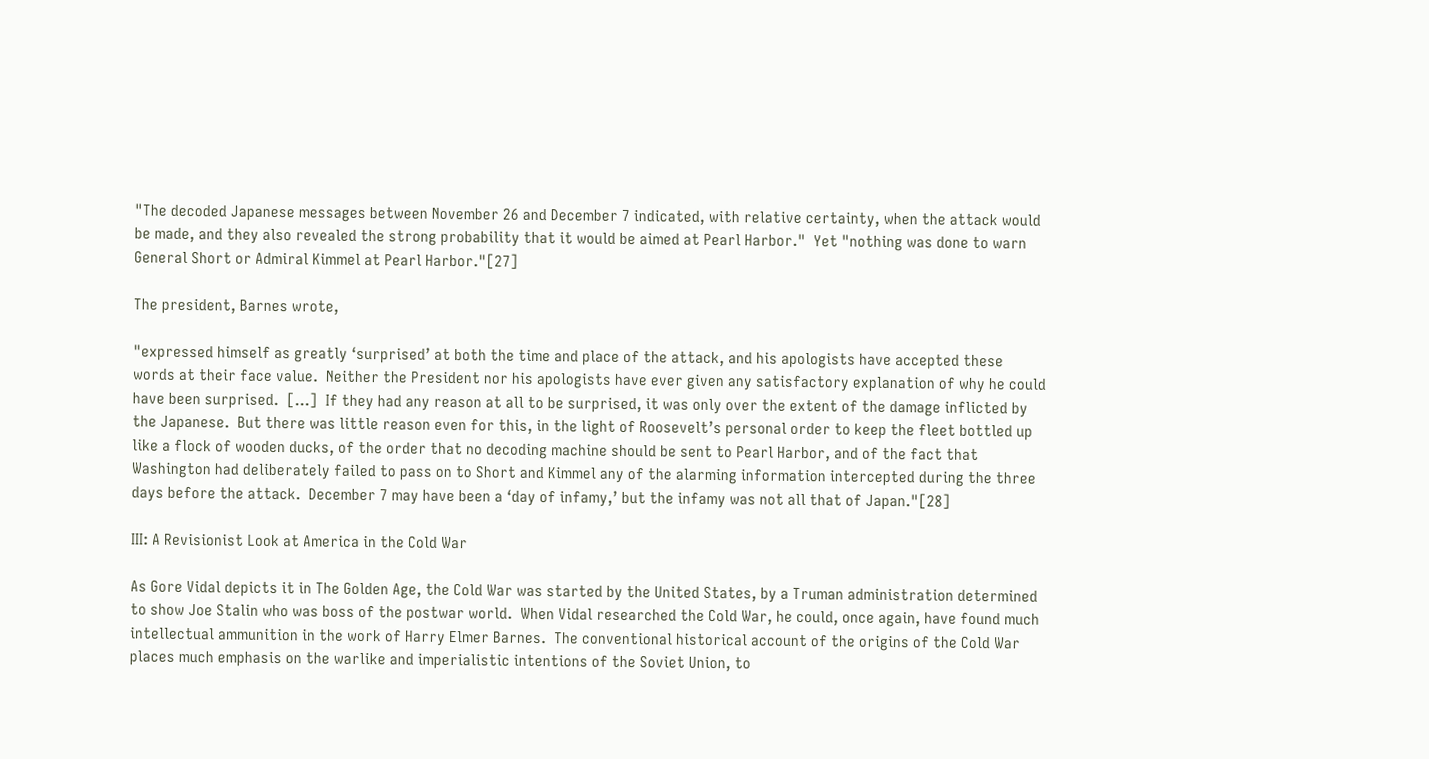"The decoded Japanese messages between November 26 and December 7 indicated, with relative certainty, when the attack would be made, and they also revealed the strong probability that it would be aimed at Pearl Harbor."  Yet "nothing was done to warn General Short or Admiral Kimmel at Pearl Harbor."[27]

The president, Barnes wrote,

"expressed himself as greatly ‘surprised’ at both the time and place of the attack, and his apologists have accepted these words at their face value.  Neither the President nor his apologists have ever given any satisfactory explanation of why he could have been surprised.  […]  If they had any reason at all to be surprised, it was only over the extent of the damage inflicted by the Japanese.  But there was little reason even for this, in the light of Roosevelt’s personal order to keep the fleet bottled up like a flock of wooden ducks, of the order that no decoding machine should be sent to Pearl Harbor, and of the fact that Washington had deliberately failed to pass on to Short and Kimmel any of the alarming information intercepted during the three days before the attack.  December 7 may have been a ‘day of infamy,’ but the infamy was not all that of Japan."[28]

III: A Revisionist Look at America in the Cold War

As Gore Vidal depicts it in The Golden Age, the Cold War was started by the United States, by a Truman administration determined to show Joe Stalin who was boss of the postwar world.  When Vidal researched the Cold War, he could, once again, have found much intellectual ammunition in the work of Harry Elmer Barnes.  The conventional historical account of the origins of the Cold War places much emphasis on the warlike and imperialistic intentions of the Soviet Union, to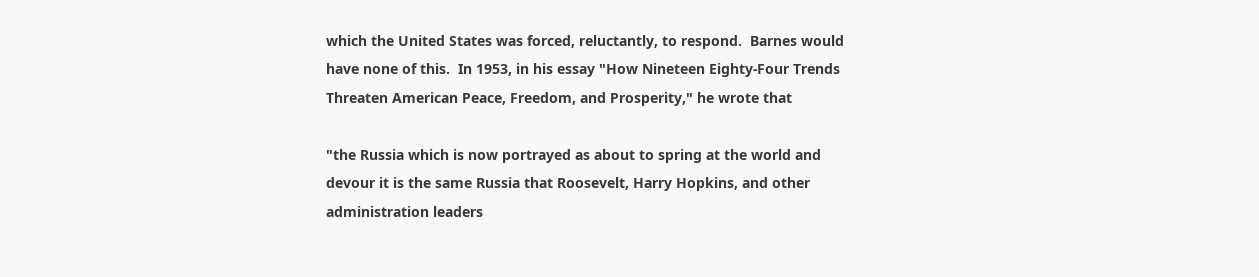which the United States was forced, reluctantly, to respond.  Barnes would have none of this.  In 1953, in his essay "How Nineteen Eighty-Four Trends Threaten American Peace, Freedom, and Prosperity," he wrote that

"the Russia which is now portrayed as about to spring at the world and devour it is the same Russia that Roosevelt, Harry Hopkins, and other administration leaders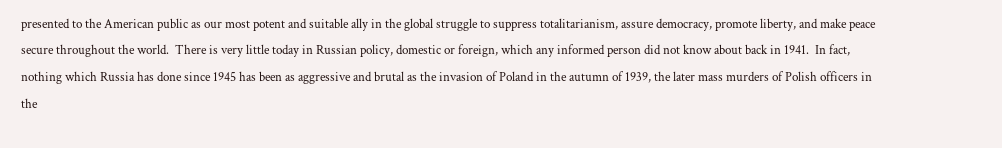presented to the American public as our most potent and suitable ally in the global struggle to suppress totalitarianism, assure democracy, promote liberty, and make peace secure throughout the world.  There is very little today in Russian policy, domestic or foreign, which any informed person did not know about back in 1941.  In fact, nothing which Russia has done since 1945 has been as aggressive and brutal as the invasion of Poland in the autumn of 1939, the later mass murders of Polish officers in the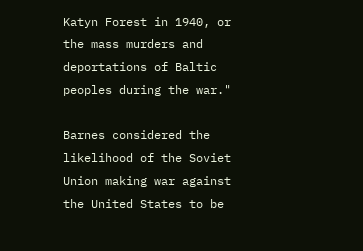Katyn Forest in 1940, or the mass murders and deportations of Baltic peoples during the war."

Barnes considered the likelihood of the Soviet Union making war against the United States to be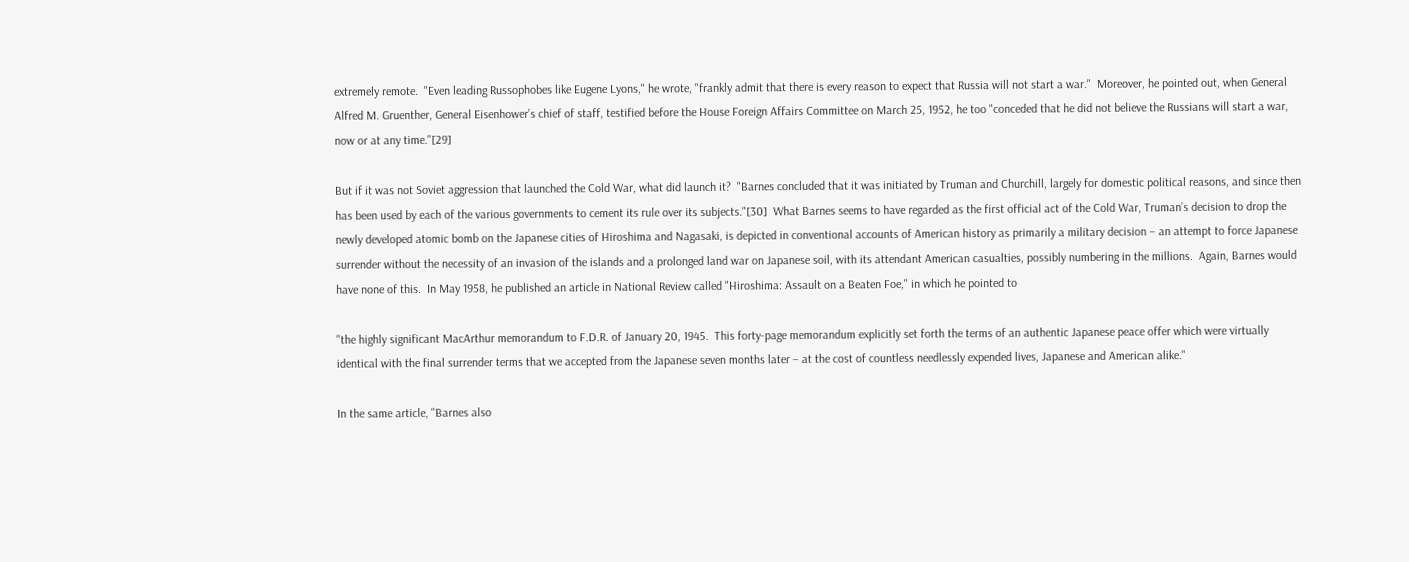extremely remote.  "Even leading Russophobes like Eugene Lyons," he wrote, "frankly admit that there is every reason to expect that Russia will not start a war."  Moreover, he pointed out, when General Alfred M. Gruenther, General Eisenhower’s chief of staff, testified before the House Foreign Affairs Committee on March 25, 1952, he too "conceded that he did not believe the Russians will start a war, now or at any time."[29]

But if it was not Soviet aggression that launched the Cold War, what did launch it?  "Barnes concluded that it was initiated by Truman and Churchill, largely for domestic political reasons, and since then has been used by each of the various governments to cement its rule over its subjects."[30]  What Barnes seems to have regarded as the first official act of the Cold War, Truman’s decision to drop the newly developed atomic bomb on the Japanese cities of Hiroshima and Nagasaki, is depicted in conventional accounts of American history as primarily a military decision – an attempt to force Japanese surrender without the necessity of an invasion of the islands and a prolonged land war on Japanese soil, with its attendant American casualties, possibly numbering in the millions.  Again, Barnes would have none of this.  In May 1958, he published an article in National Review called "Hiroshima: Assault on a Beaten Foe," in which he pointed to

"the highly significant MacArthur memorandum to F.D.R. of January 20, 1945.  This forty-page memorandum explicitly set forth the terms of an authentic Japanese peace offer which were virtually identical with the final surrender terms that we accepted from the Japanese seven months later – at the cost of countless needlessly expended lives, Japanese and American alike."

In the same article, "Barnes also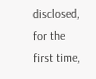disclosed, for the first time,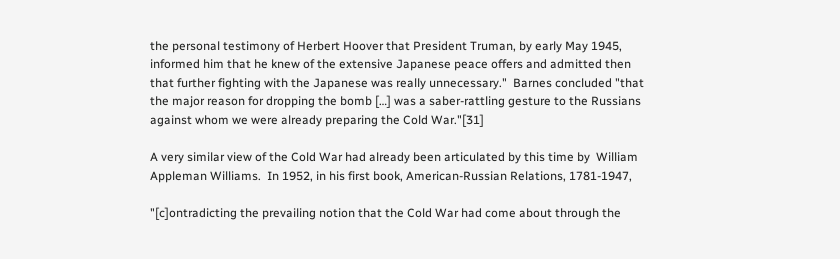the personal testimony of Herbert Hoover that President Truman, by early May 1945, informed him that he knew of the extensive Japanese peace offers and admitted then that further fighting with the Japanese was really unnecessary."  Barnes concluded "that the major reason for dropping the bomb […] was a saber-rattling gesture to the Russians against whom we were already preparing the Cold War."[31]

A very similar view of the Cold War had already been articulated by this time by  William Appleman Williams.  In 1952, in his first book, American-Russian Relations, 1781-1947,

"[c]ontradicting the prevailing notion that the Cold War had come about through the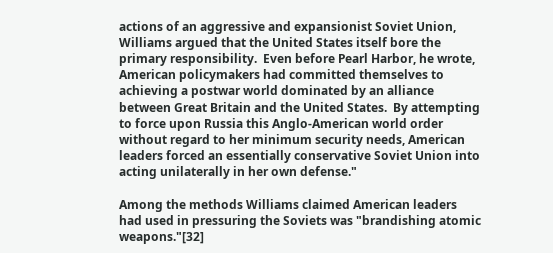actions of an aggressive and expansionist Soviet Union, Williams argued that the United States itself bore the primary responsibility.  Even before Pearl Harbor, he wrote, American policymakers had committed themselves to achieving a postwar world dominated by an alliance between Great Britain and the United States.  By attempting to force upon Russia this Anglo-American world order without regard to her minimum security needs, American leaders forced an essentially conservative Soviet Union into acting unilaterally in her own defense."

Among the methods Williams claimed American leaders had used in pressuring the Soviets was "brandishing atomic weapons."[32]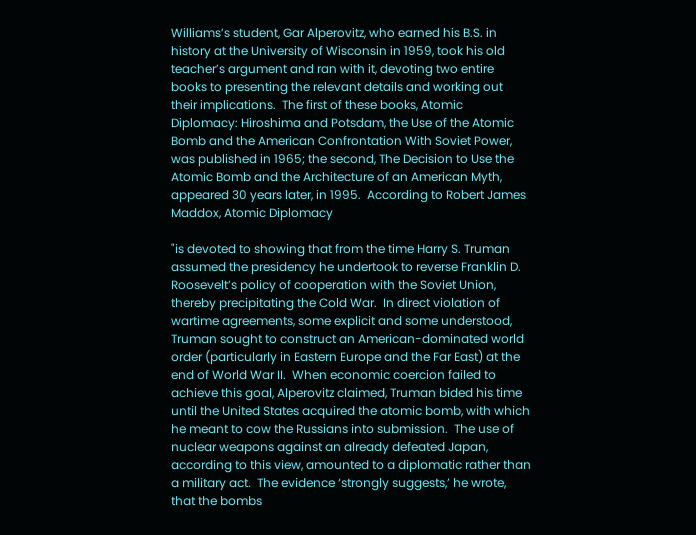Williams’s student, Gar Alperovitz, who earned his B.S. in history at the University of Wisconsin in 1959, took his old teacher’s argument and ran with it, devoting two entire books to presenting the relevant details and working out their implications.  The first of these books, Atomic Diplomacy: Hiroshima and Potsdam, the Use of the Atomic Bomb and the American Confrontation With Soviet Power, was published in 1965; the second, The Decision to Use the Atomic Bomb and the Architecture of an American Myth, appeared 30 years later, in 1995.  According to Robert James Maddox, Atomic Diplomacy

"is devoted to showing that from the time Harry S. Truman assumed the presidency he undertook to reverse Franklin D. Roosevelt’s policy of cooperation with the Soviet Union, thereby precipitating the Cold War.  In direct violation of wartime agreements, some explicit and some understood, Truman sought to construct an American-dominated world order (particularly in Eastern Europe and the Far East) at the end of World War II.  When economic coercion failed to achieve this goal, Alperovitz claimed, Truman bided his time until the United States acquired the atomic bomb, with which he meant to cow the Russians into submission.  The use of nuclear weapons against an already defeated Japan, according to this view, amounted to a diplomatic rather than a military act.  The evidence ‘strongly suggests,’ he wrote, that the bombs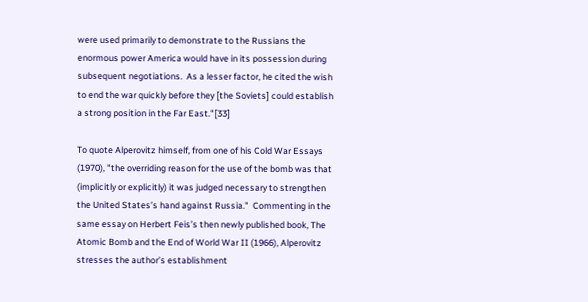were used primarily to demonstrate to the Russians the enormous power America would have in its possession during subsequent negotiations.  As a lesser factor, he cited the wish to end the war quickly before they [the Soviets] could establish a strong position in the Far East."[33]

To quote Alperovitz himself, from one of his Cold War Essays (1970), "the overriding reason for the use of the bomb was that (implicitly or explicitly) it was judged necessary to strengthen the United States’s hand against Russia."  Commenting in the same essay on Herbert Feis’s then newly published book, The Atomic Bomb and the End of World War II (1966), Alperovitz stresses the author’s establishment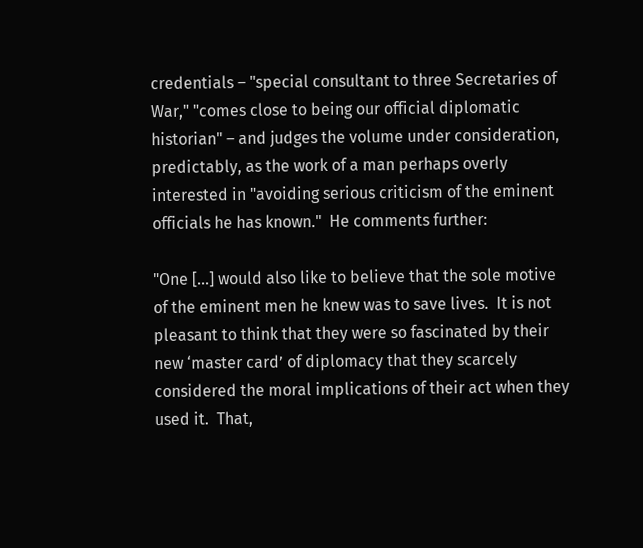credentials – "special consultant to three Secretaries of War," "comes close to being our official diplomatic historian" – and judges the volume under consideration, predictably, as the work of a man perhaps overly interested in "avoiding serious criticism of the eminent officials he has known."  He comments further:

"One […] would also like to believe that the sole motive of the eminent men he knew was to save lives.  It is not pleasant to think that they were so fascinated by their new ‘master card’ of diplomacy that they scarcely considered the moral implications of their act when they used it.  That,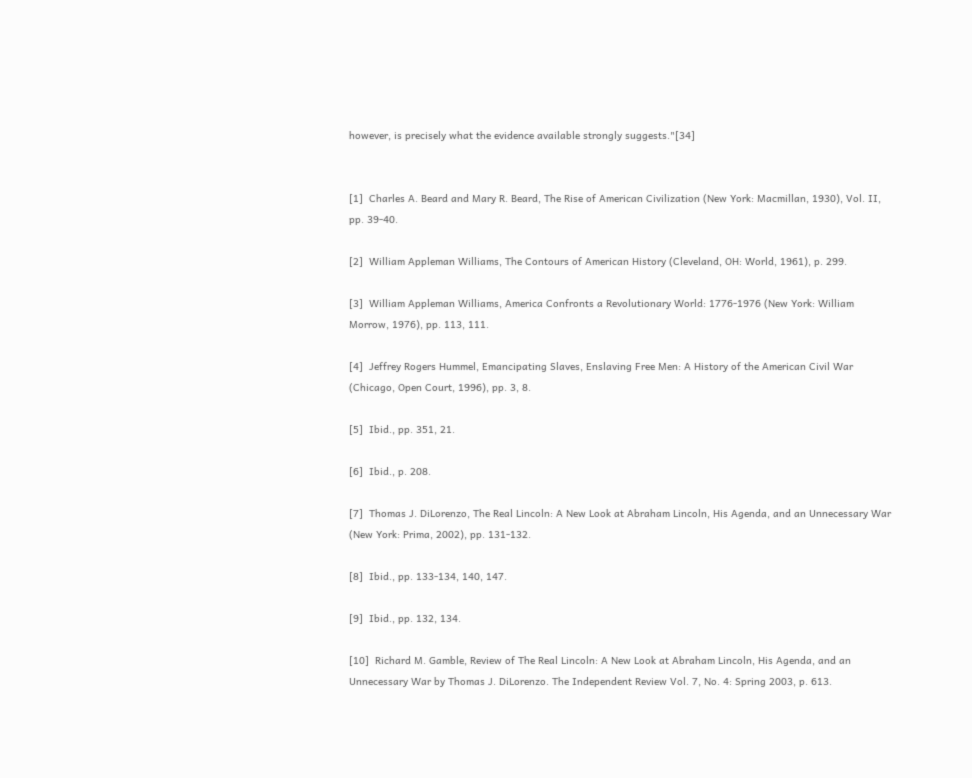however, is precisely what the evidence available strongly suggests."[34]


[1]  Charles A. Beard and Mary R. Beard, The Rise of American Civilization (New York: Macmillan, 1930), Vol. II, pp. 39-40.

[2]  William Appleman Williams, The Contours of American History (Cleveland, OH: World, 1961), p. 299.

[3]  William Appleman Williams, America Confronts a Revolutionary World: 1776-1976 (New York: William Morrow, 1976), pp. 113, 111.

[4]  Jeffrey Rogers Hummel, Emancipating Slaves, Enslaving Free Men: A History of the American Civil War (Chicago, Open Court, 1996), pp. 3, 8.

[5]  Ibid., pp. 351, 21.

[6]  Ibid., p. 208.

[7]  Thomas J. DiLorenzo, The Real Lincoln: A New Look at Abraham Lincoln, His Agenda, and an Unnecessary War (New York: Prima, 2002), pp. 131-132.

[8]  Ibid., pp. 133-134, 140, 147.

[9]  Ibid., pp. 132, 134.

[10]  Richard M. Gamble, Review of The Real Lincoln: A New Look at Abraham Lincoln, His Agenda, and an Unnecessary War by Thomas J. DiLorenzo. The Independent Review Vol. 7, No. 4: Spring 2003, p. 613.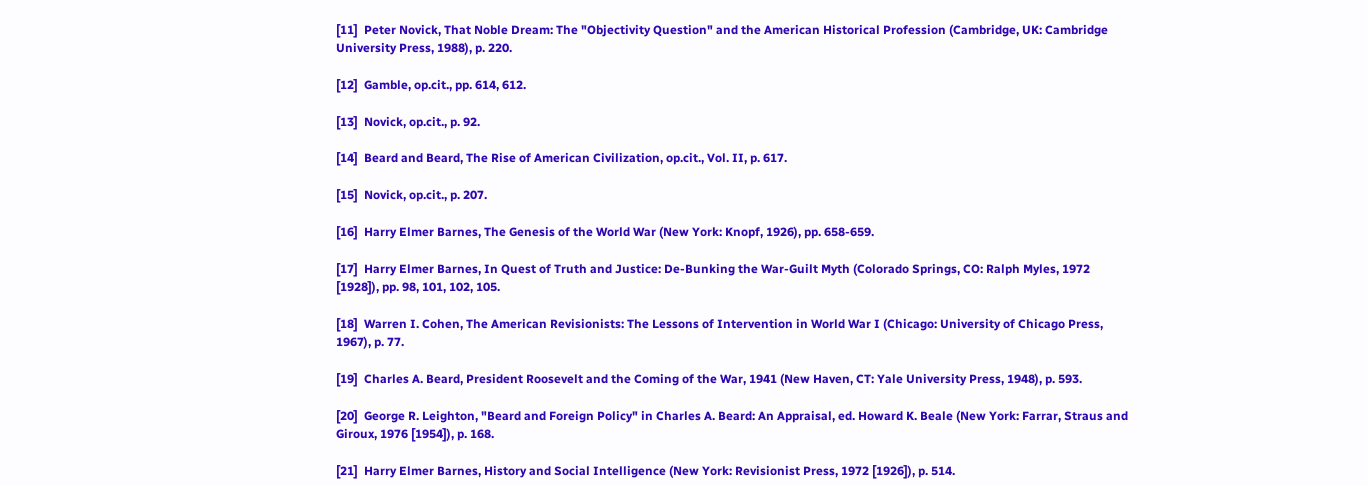[11]  Peter Novick, That Noble Dream: The "Objectivity Question" and the American Historical Profession (Cambridge, UK: Cambridge University Press, 1988), p. 220.

[12]  Gamble, op.cit., pp. 614, 612.

[13]  Novick, op.cit., p. 92.

[14]  Beard and Beard, The Rise of American Civilization, op.cit., Vol. II, p. 617.

[15]  Novick, op.cit., p. 207.

[16]  Harry Elmer Barnes, The Genesis of the World War (New York: Knopf, 1926), pp. 658-659.

[17]  Harry Elmer Barnes, In Quest of Truth and Justice: De-Bunking the War-Guilt Myth (Colorado Springs, CO: Ralph Myles, 1972 [1928]), pp. 98, 101, 102, 105.

[18]  Warren I. Cohen, The American Revisionists: The Lessons of Intervention in World War I (Chicago: University of Chicago Press, 1967), p. 77.

[19]  Charles A. Beard, President Roosevelt and the Coming of the War, 1941 (New Haven, CT: Yale University Press, 1948), p. 593.

[20]  George R. Leighton, "Beard and Foreign Policy" in Charles A. Beard: An Appraisal, ed. Howard K. Beale (New York: Farrar, Straus and Giroux, 1976 [1954]), p. 168.

[21]  Harry Elmer Barnes, History and Social Intelligence (New York: Revisionist Press, 1972 [1926]), p. 514.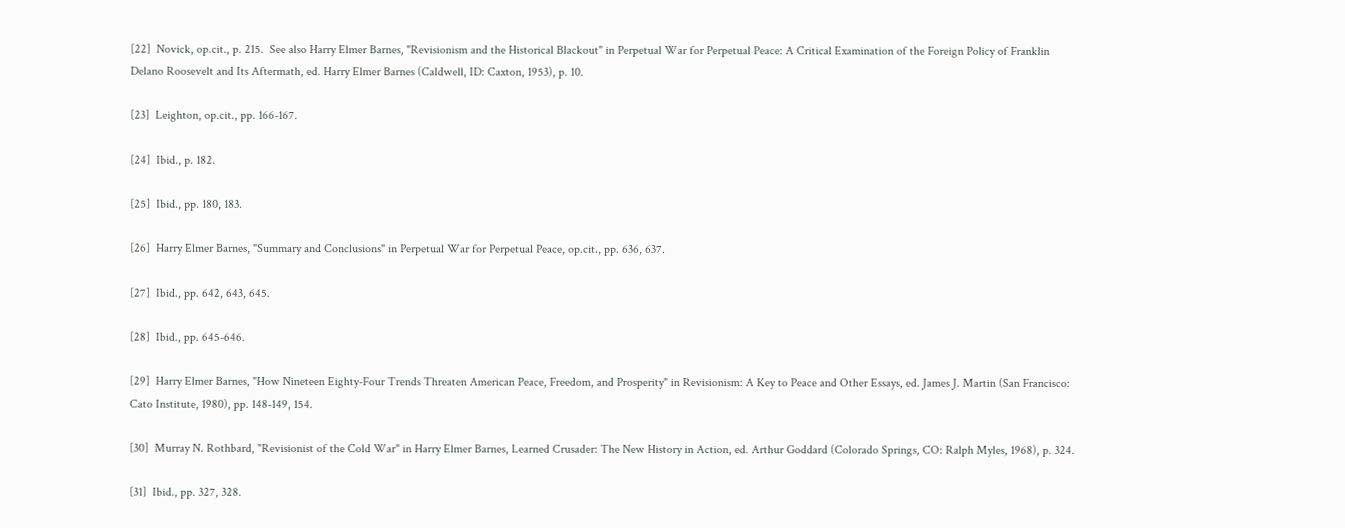[22]  Novick, op.cit., p. 215.  See also Harry Elmer Barnes, "Revisionism and the Historical Blackout" in Perpetual War for Perpetual Peace: A Critical Examination of the Foreign Policy of Franklin Delano Roosevelt and Its Aftermath, ed. Harry Elmer Barnes (Caldwell, ID: Caxton, 1953), p. 10.

[23]  Leighton, op.cit., pp. 166-167.

[24]  Ibid., p. 182.

[25]  Ibid., pp. 180, 183.

[26]  Harry Elmer Barnes, "Summary and Conclusions" in Perpetual War for Perpetual Peace, op.cit., pp. 636, 637.

[27]  Ibid., pp. 642, 643, 645.

[28]  Ibid., pp. 645-646.

[29]  Harry Elmer Barnes, "How Nineteen Eighty-Four Trends Threaten American Peace, Freedom, and Prosperity" in Revisionism: A Key to Peace and Other Essays, ed. James J. Martin (San Francisco: Cato Institute, 1980), pp. 148-149, 154.

[30]  Murray N. Rothbard, "Revisionist of the Cold War" in Harry Elmer Barnes, Learned Crusader: The New History in Action, ed. Arthur Goddard (Colorado Springs, CO: Ralph Myles, 1968), p. 324.

[31]  Ibid., pp. 327, 328.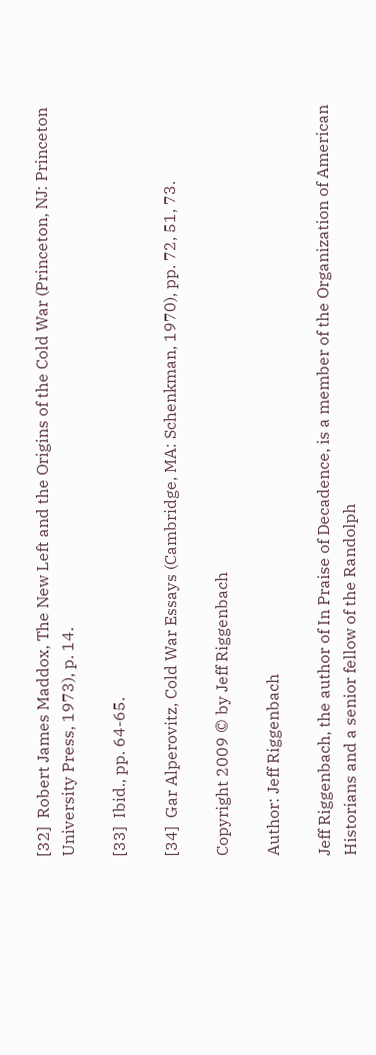[32]  Robert James Maddox, The New Left and the Origins of the Cold War (Princeton, NJ: Princeton University Press, 1973), p. 14.

[33]  Ibid., pp. 64-65.

[34]  Gar Alperovitz, Cold War Essays (Cambridge, MA: Schenkman, 1970), pp. 72, 51, 73.

Copyright 2009 © by Jeff Riggenbach

Author: Jeff Riggenbach

Jeff Riggenbach, the author of In Praise of Decadence, is a member of the Organization of American Historians and a senior fellow of the Randolph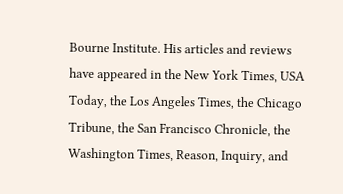Bourne Institute. His articles and reviews have appeared in the New York Times, USA Today, the Los Angeles Times, the Chicago Tribune, the San Francisco Chronicle, the Washington Times, Reason, Inquiry, and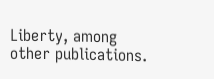Liberty, among other publications.